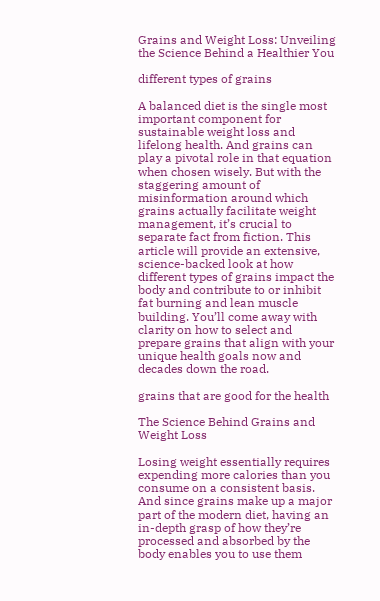Grains and Weight Loss: Unveiling the Science Behind a Healthier You

different types of grains

A balanced diet is the single most important component for sustainable weight loss and lifelong health. And grains can play a pivotal role in that equation when chosen wisely. But with the staggering amount of misinformation around which grains actually facilitate weight management, it’s crucial to separate fact from fiction. This article will provide an extensive, science-backed look at how different types of grains impact the body and contribute to or inhibit fat burning and lean muscle building. You’ll come away with clarity on how to select and prepare grains that align with your unique health goals now and decades down the road.

grains that are good for the health

The Science Behind Grains and Weight Loss

Losing weight essentially requires expending more calories than you consume on a consistent basis. And since grains make up a major part of the modern diet, having an in-depth grasp of how they’re processed and absorbed by the body enables you to use them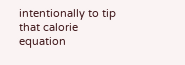intentionally to tip that calorie equation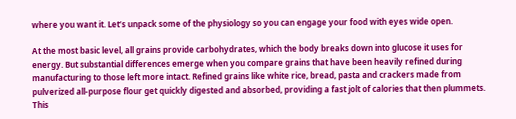where you want it. Let’s unpack some of the physiology so you can engage your food with eyes wide open.

At the most basic level, all grains provide carbohydrates, which the body breaks down into glucose it uses for energy. But substantial differences emerge when you compare grains that have been heavily refined during manufacturing to those left more intact. Refined grains like white rice, bread, pasta and crackers made from pulverized all-purpose flour get quickly digested and absorbed, providing a fast jolt of calories that then plummets. This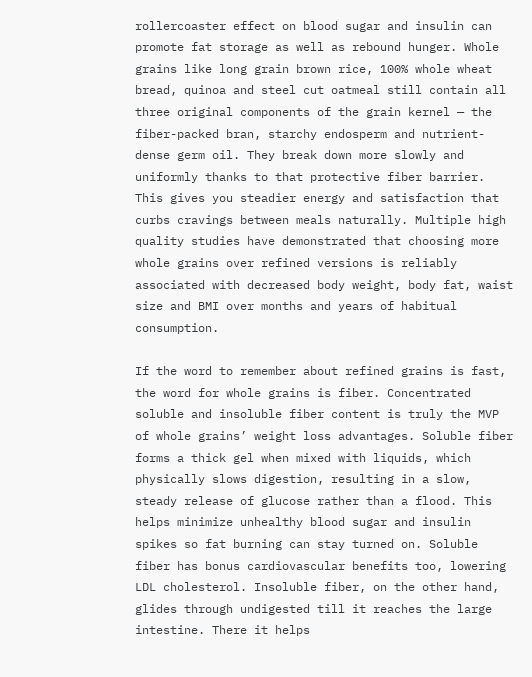rollercoaster effect on blood sugar and insulin can promote fat storage as well as rebound hunger. Whole grains like long grain brown rice, 100% whole wheat bread, quinoa and steel cut oatmeal still contain all three original components of the grain kernel — the fiber-packed bran, starchy endosperm and nutrient-dense germ oil. They break down more slowly and uniformly thanks to that protective fiber barrier. This gives you steadier energy and satisfaction that curbs cravings between meals naturally. Multiple high quality studies have demonstrated that choosing more whole grains over refined versions is reliably associated with decreased body weight, body fat, waist size and BMI over months and years of habitual consumption.

If the word to remember about refined grains is fast, the word for whole grains is fiber. Concentrated soluble and insoluble fiber content is truly the MVP of whole grains’ weight loss advantages. Soluble fiber forms a thick gel when mixed with liquids, which physically slows digestion, resulting in a slow, steady release of glucose rather than a flood. This helps minimize unhealthy blood sugar and insulin spikes so fat burning can stay turned on. Soluble fiber has bonus cardiovascular benefits too, lowering LDL cholesterol. Insoluble fiber, on the other hand, glides through undigested till it reaches the large intestine. There it helps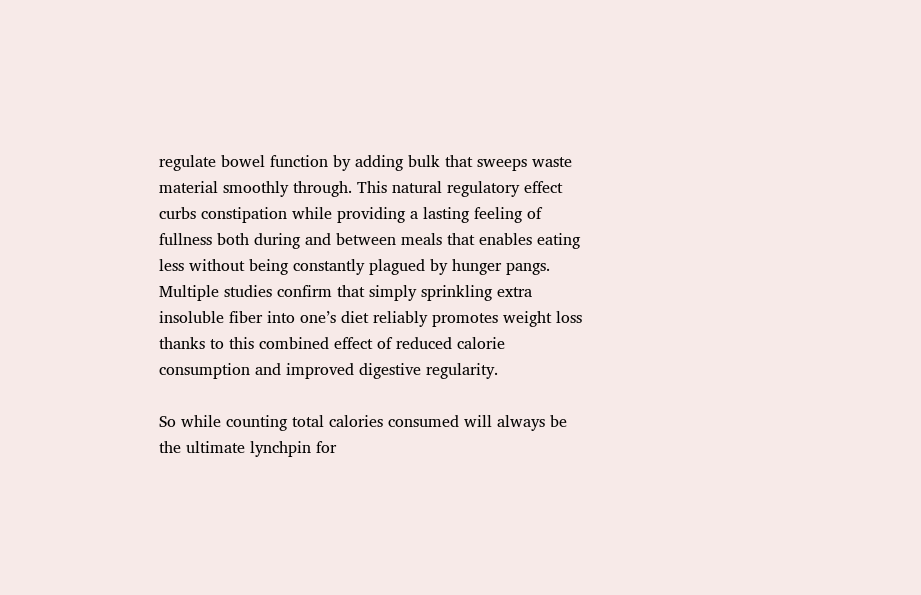regulate bowel function by adding bulk that sweeps waste material smoothly through. This natural regulatory effect curbs constipation while providing a lasting feeling of fullness both during and between meals that enables eating less without being constantly plagued by hunger pangs. Multiple studies confirm that simply sprinkling extra insoluble fiber into one’s diet reliably promotes weight loss thanks to this combined effect of reduced calorie consumption and improved digestive regularity.

So while counting total calories consumed will always be the ultimate lynchpin for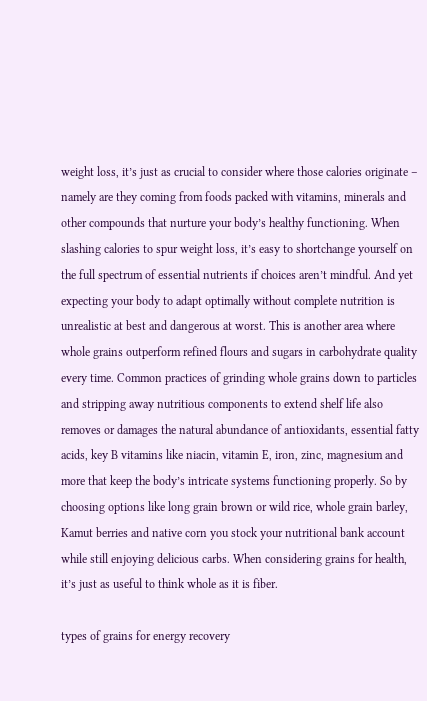weight loss, it’s just as crucial to consider where those calories originate – namely are they coming from foods packed with vitamins, minerals and other compounds that nurture your body’s healthy functioning. When slashing calories to spur weight loss, it’s easy to shortchange yourself on the full spectrum of essential nutrients if choices aren’t mindful. And yet expecting your body to adapt optimally without complete nutrition is unrealistic at best and dangerous at worst. This is another area where whole grains outperform refined flours and sugars in carbohydrate quality every time. Common practices of grinding whole grains down to particles and stripping away nutritious components to extend shelf life also removes or damages the natural abundance of antioxidants, essential fatty acids, key B vitamins like niacin, vitamin E, iron, zinc, magnesium and more that keep the body’s intricate systems functioning properly. So by choosing options like long grain brown or wild rice, whole grain barley, Kamut berries and native corn you stock your nutritional bank account while still enjoying delicious carbs. When considering grains for health, it’s just as useful to think whole as it is fiber.

types of grains for energy recovery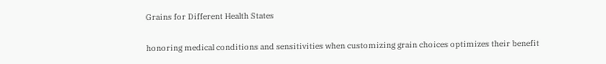Grains for Different Health States

honoring medical conditions and sensitivities when customizing grain choices optimizes their benefit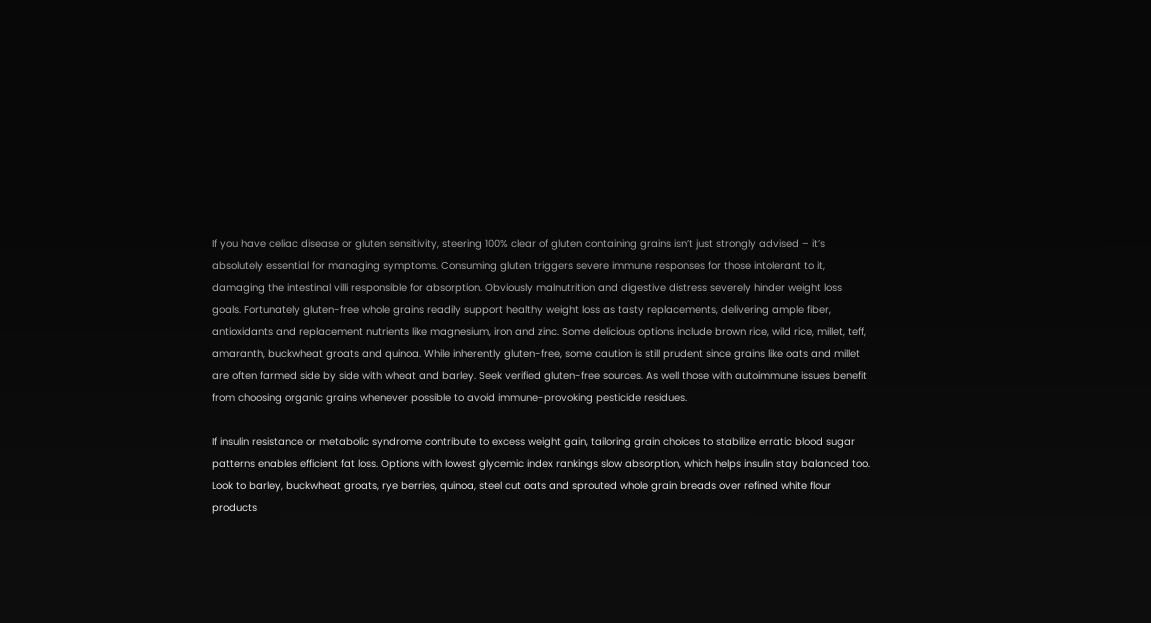If you have celiac disease or gluten sensitivity, steering 100% clear of gluten containing grains isn’t just strongly advised – it’s absolutely essential for managing symptoms. Consuming gluten triggers severe immune responses for those intolerant to it, damaging the intestinal villi responsible for absorption. Obviously malnutrition and digestive distress severely hinder weight loss goals. Fortunately gluten-free whole grains readily support healthy weight loss as tasty replacements, delivering ample fiber, antioxidants and replacement nutrients like magnesium, iron and zinc. Some delicious options include brown rice, wild rice, millet, teff, amaranth, buckwheat groats and quinoa. While inherently gluten-free, some caution is still prudent since grains like oats and millet are often farmed side by side with wheat and barley. Seek verified gluten-free sources. As well those with autoimmune issues benefit from choosing organic grains whenever possible to avoid immune-provoking pesticide residues.

If insulin resistance or metabolic syndrome contribute to excess weight gain, tailoring grain choices to stabilize erratic blood sugar patterns enables efficient fat loss. Options with lowest glycemic index rankings slow absorption, which helps insulin stay balanced too. Look to barley, buckwheat groats, rye berries, quinoa, steel cut oats and sprouted whole grain breads over refined white flour products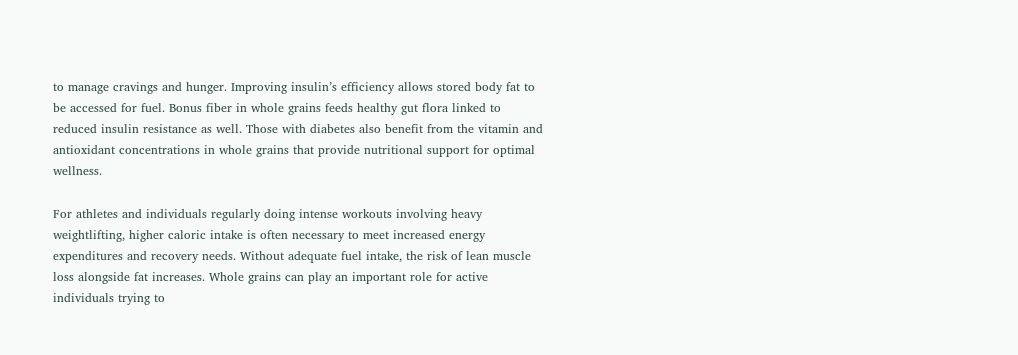to manage cravings and hunger. Improving insulin’s efficiency allows stored body fat to be accessed for fuel. Bonus fiber in whole grains feeds healthy gut flora linked to reduced insulin resistance as well. Those with diabetes also benefit from the vitamin and antioxidant concentrations in whole grains that provide nutritional support for optimal wellness.

For athletes and individuals regularly doing intense workouts involving heavy weightlifting, higher caloric intake is often necessary to meet increased energy expenditures and recovery needs. Without adequate fuel intake, the risk of lean muscle loss alongside fat increases. Whole grains can play an important role for active individuals trying to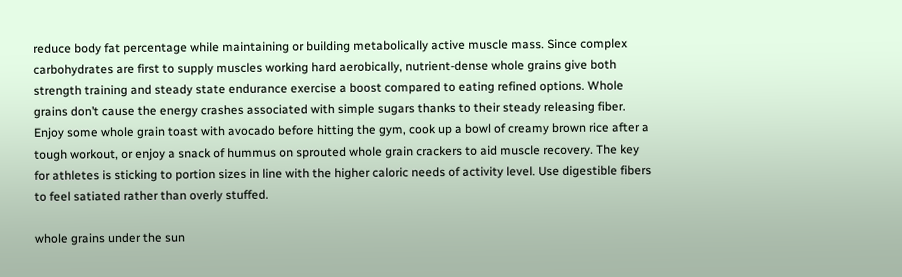reduce body fat percentage while maintaining or building metabolically active muscle mass. Since complex carbohydrates are first to supply muscles working hard aerobically, nutrient-dense whole grains give both strength training and steady state endurance exercise a boost compared to eating refined options. Whole grains don’t cause the energy crashes associated with simple sugars thanks to their steady releasing fiber. Enjoy some whole grain toast with avocado before hitting the gym, cook up a bowl of creamy brown rice after a tough workout, or enjoy a snack of hummus on sprouted whole grain crackers to aid muscle recovery. The key for athletes is sticking to portion sizes in line with the higher caloric needs of activity level. Use digestible fibers to feel satiated rather than overly stuffed.

whole grains under the sun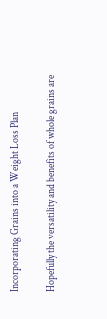Incorporating Grains into a Weight Loss Plan

Hopefully the versatility and benefits of whole grains are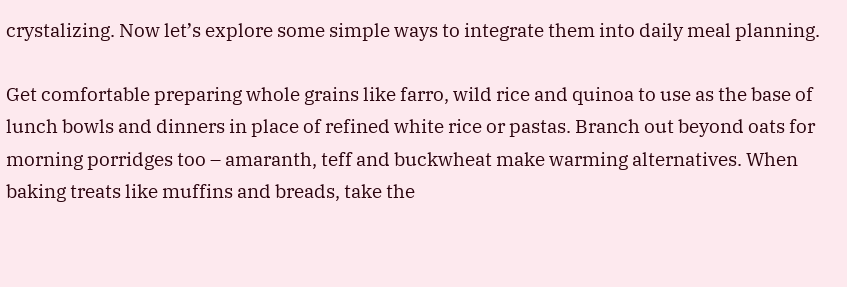crystalizing. Now let’s explore some simple ways to integrate them into daily meal planning.

Get comfortable preparing whole grains like farro, wild rice and quinoa to use as the base of lunch bowls and dinners in place of refined white rice or pastas. Branch out beyond oats for morning porridges too – amaranth, teff and buckwheat make warming alternatives. When baking treats like muffins and breads, take the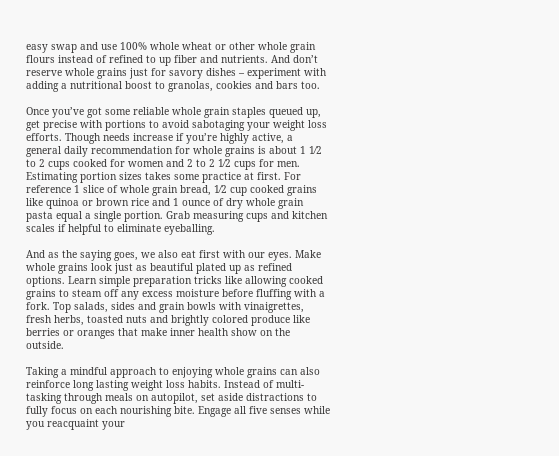easy swap and use 100% whole wheat or other whole grain flours instead of refined to up fiber and nutrients. And don’t reserve whole grains just for savory dishes – experiment with adding a nutritional boost to granolas, cookies and bars too.

Once you’ve got some reliable whole grain staples queued up, get precise with portions to avoid sabotaging your weight loss efforts. Though needs increase if you’re highly active, a general daily recommendation for whole grains is about 1 1⁄2 to 2 cups cooked for women and 2 to 2 1⁄2 cups for men. Estimating portion sizes takes some practice at first. For reference 1 slice of whole grain bread, 1⁄2 cup cooked grains like quinoa or brown rice and 1 ounce of dry whole grain pasta equal a single portion. Grab measuring cups and kitchen scales if helpful to eliminate eyeballing.

And as the saying goes, we also eat first with our eyes. Make whole grains look just as beautiful plated up as refined options. Learn simple preparation tricks like allowing cooked grains to steam off any excess moisture before fluffing with a fork. Top salads, sides and grain bowls with vinaigrettes, fresh herbs, toasted nuts and brightly colored produce like berries or oranges that make inner health show on the outside.

Taking a mindful approach to enjoying whole grains can also reinforce long lasting weight loss habits. Instead of multi-tasking through meals on autopilot, set aside distractions to fully focus on each nourishing bite. Engage all five senses while you reacquaint your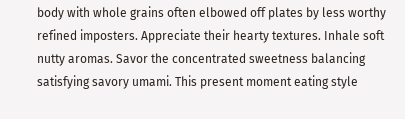body with whole grains often elbowed off plates by less worthy refined imposters. Appreciate their hearty textures. Inhale soft nutty aromas. Savor the concentrated sweetness balancing satisfying savory umami. This present moment eating style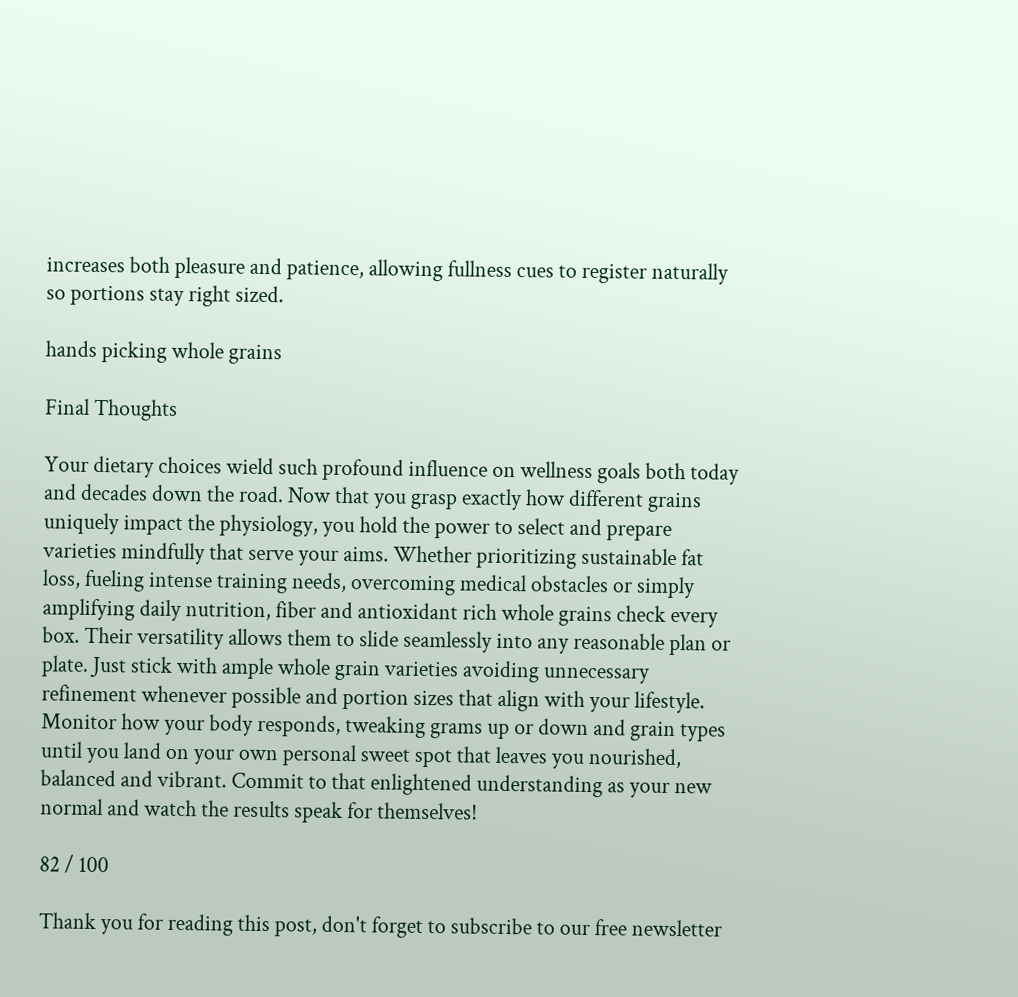increases both pleasure and patience, allowing fullness cues to register naturally so portions stay right sized.

hands picking whole grains

Final Thoughts

Your dietary choices wield such profound influence on wellness goals both today and decades down the road. Now that you grasp exactly how different grains uniquely impact the physiology, you hold the power to select and prepare varieties mindfully that serve your aims. Whether prioritizing sustainable fat loss, fueling intense training needs, overcoming medical obstacles or simply amplifying daily nutrition, fiber and antioxidant rich whole grains check every box. Their versatility allows them to slide seamlessly into any reasonable plan or plate. Just stick with ample whole grain varieties avoiding unnecessary refinement whenever possible and portion sizes that align with your lifestyle. Monitor how your body responds, tweaking grams up or down and grain types until you land on your own personal sweet spot that leaves you nourished, balanced and vibrant. Commit to that enlightened understanding as your new normal and watch the results speak for themselves!

82 / 100

Thank you for reading this post, don't forget to subscribe to our free newsletter